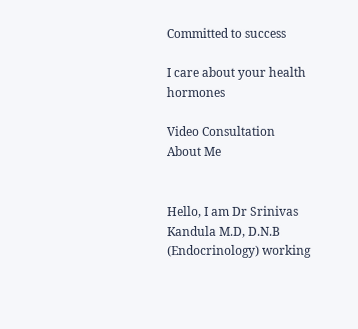Committed to success

I care about your health hormones

Video Consultation
About Me


Hello, I am Dr Srinivas Kandula M.D, D.N.B (Endocrinology) working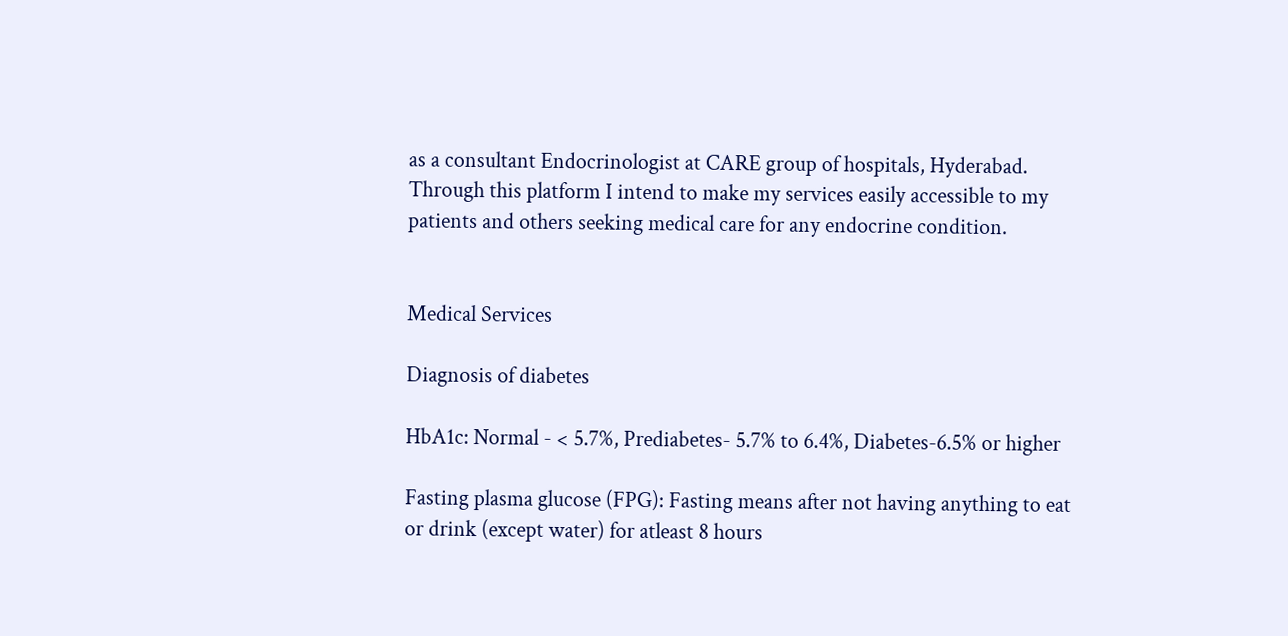as a consultant Endocrinologist at CARE group of hospitals, Hyderabad. Through this platform I intend to make my services easily accessible to my patients and others seeking medical care for any endocrine condition.


Medical Services

Diagnosis of diabetes

HbA1c: Normal - < 5.7%, Prediabetes- 5.7% to 6.4%, Diabetes-6.5% or higher

Fasting plasma glucose (FPG): Fasting means after not having anything to eat or drink (except water) for atleast 8 hours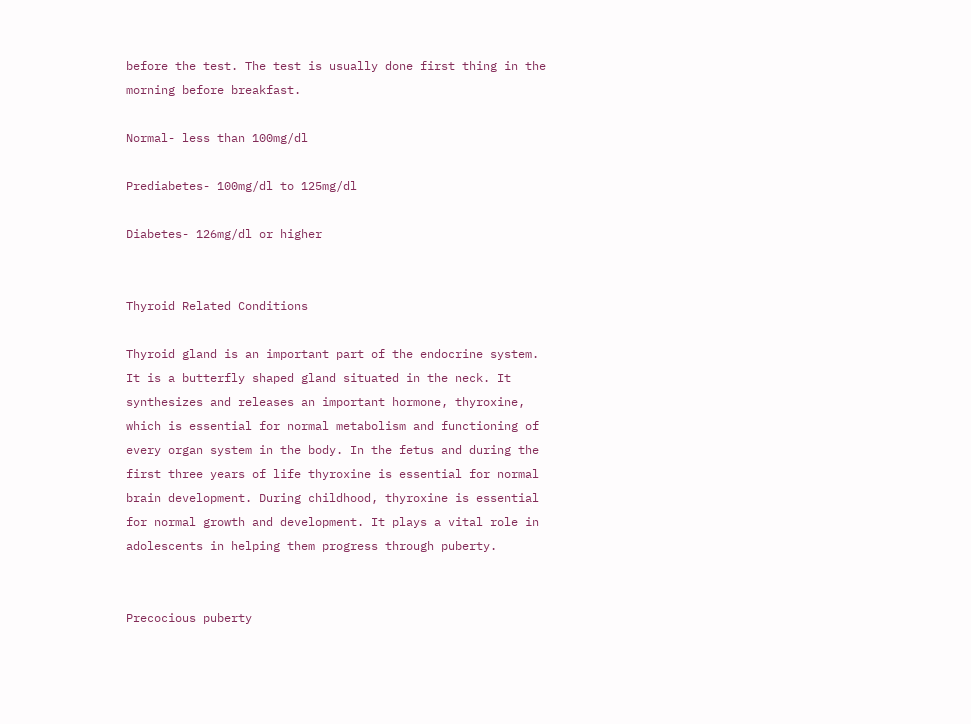before the test. The test is usually done first thing in the morning before breakfast.

Normal- less than 100mg/dl

Prediabetes- 100mg/dl to 125mg/dl

Diabetes- 126mg/dl or higher


Thyroid Related Conditions

Thyroid gland is an important part of the endocrine system. It is a butterfly shaped gland situated in the neck. It synthesizes and releases an important hormone, thyroxine, which is essential for normal metabolism and functioning of every organ system in the body. In the fetus and during the first three years of life thyroxine is essential for normal brain development. During childhood, thyroxine is essential for normal growth and development. It plays a vital role in adolescents in helping them progress through puberty.


Precocious puberty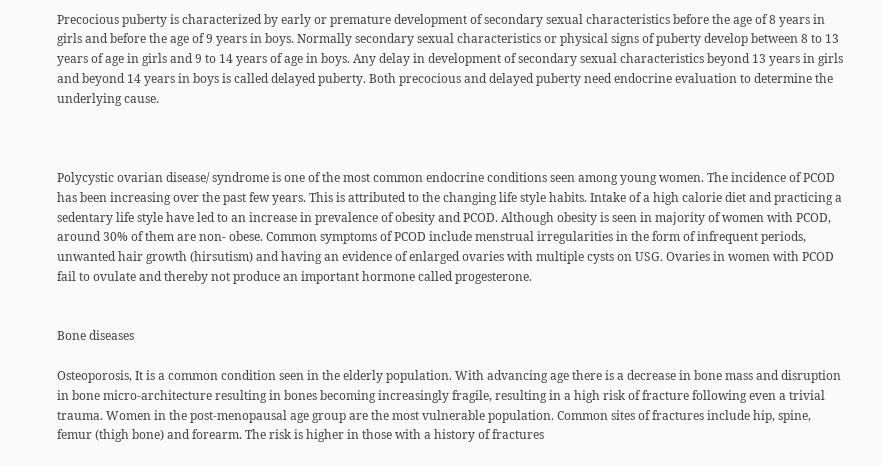Precocious puberty is characterized by early or premature development of secondary sexual characteristics before the age of 8 years in girls and before the age of 9 years in boys. Normally secondary sexual characteristics or physical signs of puberty develop between 8 to 13 years of age in girls and 9 to 14 years of age in boys. Any delay in development of secondary sexual characteristics beyond 13 years in girls and beyond 14 years in boys is called delayed puberty. Both precocious and delayed puberty need endocrine evaluation to determine the underlying cause.



Polycystic ovarian disease/ syndrome is one of the most common endocrine conditions seen among young women. The incidence of PCOD has been increasing over the past few years. This is attributed to the changing life style habits. Intake of a high calorie diet and practicing a sedentary life style have led to an increase in prevalence of obesity and PCOD. Although obesity is seen in majority of women with PCOD, around 30% of them are non- obese. Common symptoms of PCOD include menstrual irregularities in the form of infrequent periods, unwanted hair growth (hirsutism) and having an evidence of enlarged ovaries with multiple cysts on USG. Ovaries in women with PCOD fail to ovulate and thereby not produce an important hormone called progesterone.


Bone diseases

Osteoporosis, It is a common condition seen in the elderly population. With advancing age there is a decrease in bone mass and disruption in bone micro-architecture resulting in bones becoming increasingly fragile, resulting in a high risk of fracture following even a trivial trauma. Women in the post-menopausal age group are the most vulnerable population. Common sites of fractures include hip, spine, femur (thigh bone) and forearm. The risk is higher in those with a history of fractures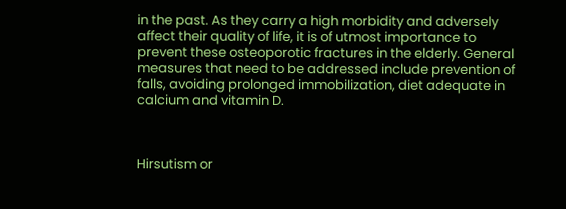in the past. As they carry a high morbidity and adversely affect their quality of life, it is of utmost importance to prevent these osteoporotic fractures in the elderly. General measures that need to be addressed include prevention of falls, avoiding prolonged immobilization, diet adequate in calcium and vitamin D.



Hirsutism or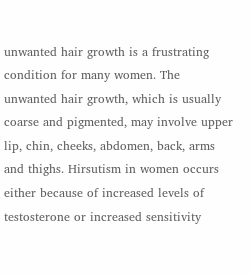unwanted hair growth is a frustrating condition for many women. The unwanted hair growth, which is usually coarse and pigmented, may involve upper lip, chin, cheeks, abdomen, back, arms and thighs. Hirsutism in women occurs either because of increased levels of testosterone or increased sensitivity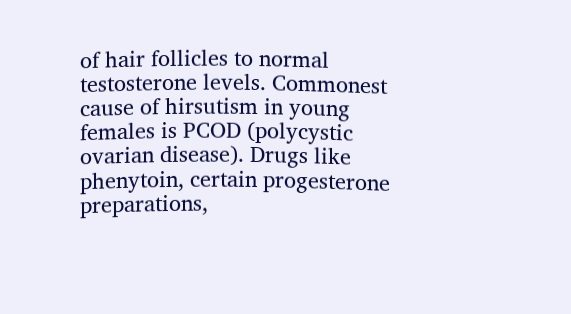of hair follicles to normal testosterone levels. Commonest cause of hirsutism in young females is PCOD (polycystic ovarian disease). Drugs like phenytoin, certain progesterone preparations,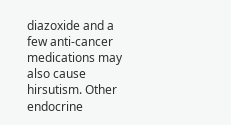diazoxide and a few anti-cancer medications may also cause hirsutism. Other endocrine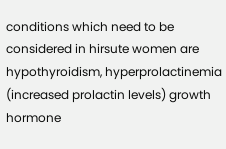conditions which need to be considered in hirsute women are hypothyroidism, hyperprolactinemia (increased prolactin levels) growth hormone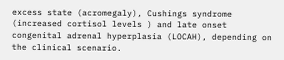excess state (acromegaly), Cushings syndrome (increased cortisol levels ) and late onset congenital adrenal hyperplasia (LOCAH), depending on the clinical scenario.